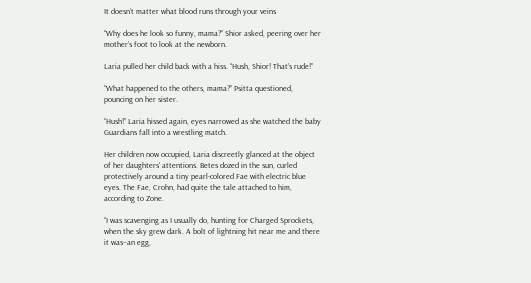It doesn’t matter what blood runs through your veins

“Why does he look so funny, mama?” Shior asked, peering over her mother’s foot to look at the newborn.

Laria pulled her child back with a hiss. “Hush, Shior! That’s rude!”

“What happened to the others, mama?” Psitta questioned, pouncing on her sister.

“Hush!” Laria hissed again, eyes narrowed as she watched the baby Guardians fall into a wrestling match.

Her children now occupied, Laria discreetly glanced at the object of her daughters’ attentions. Betes dozed in the sun, curled protectively around a tiny pearl-colored Fae with electric blue eyes. The Fae, Crohn, had quite the tale attached to him, according to Zone.

“I was scavenging as I usually do, hunting for Charged Sprockets, when the sky grew dark. A bolt of lightning hit near me and there it was–an egg,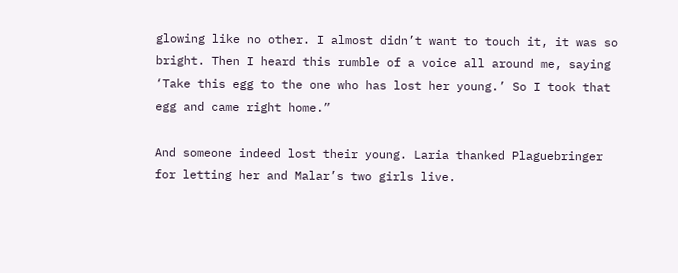glowing like no other. I almost didn’t want to touch it, it was so bright. Then I heard this rumble of a voice all around me, saying ‘Take this egg to the one who has lost her young.’ So I took that egg and came right home.”

And someone indeed lost their young. Laria thanked Plaguebringer for letting her and Malar’s two girls live.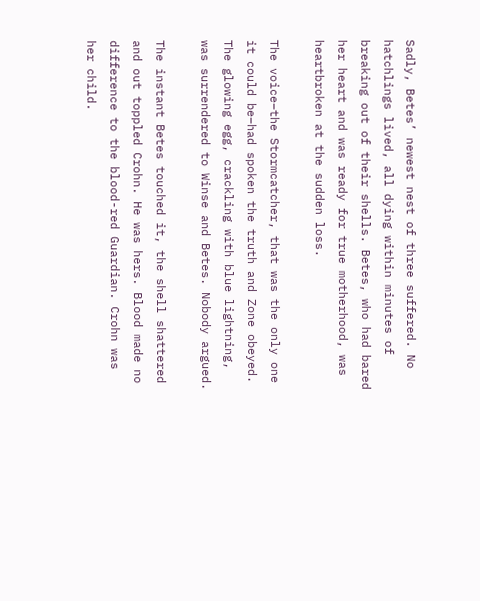Sadly, Betes’ newest nest of three suffered. No hatchlings lived, all dying within minutes of breaking out of their shells. Betes, who had bared her heart and was ready for true motherhood, was heartbroken at the sudden loss.

The voice–the Stormcatcher, that was the only one it could be–had spoken the truth and Zone obeyed. The glowing egg, crackling with blue lightning, was surrendered to Winse and Betes. Nobody argued.

The instant Betes touched it, the shell shattered and out toppled Crohn. He was hers. Blood made no difference to the blood-red Guardian. Crohn was her child.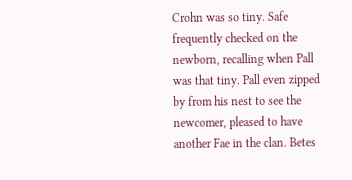Crohn was so tiny. Safe frequently checked on the newborn, recalling when Pall was that tiny. Pall even zipped by from his nest to see the newcomer, pleased to have another Fae in the clan. Betes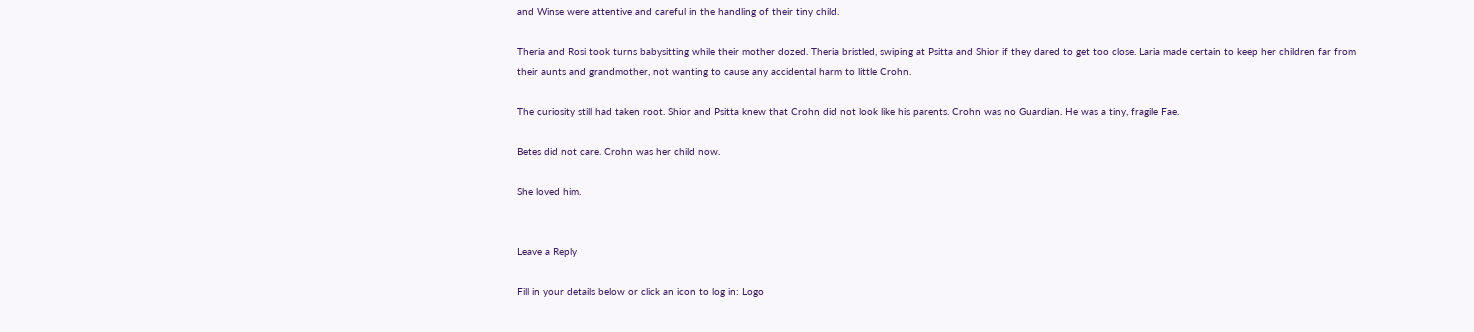and Winse were attentive and careful in the handling of their tiny child.

Theria and Rosi took turns babysitting while their mother dozed. Theria bristled, swiping at Psitta and Shior if they dared to get too close. Laria made certain to keep her children far from their aunts and grandmother, not wanting to cause any accidental harm to little Crohn.

The curiosity still had taken root. Shior and Psitta knew that Crohn did not look like his parents. Crohn was no Guardian. He was a tiny, fragile Fae.

Betes did not care. Crohn was her child now.

She loved him.


Leave a Reply

Fill in your details below or click an icon to log in: Logo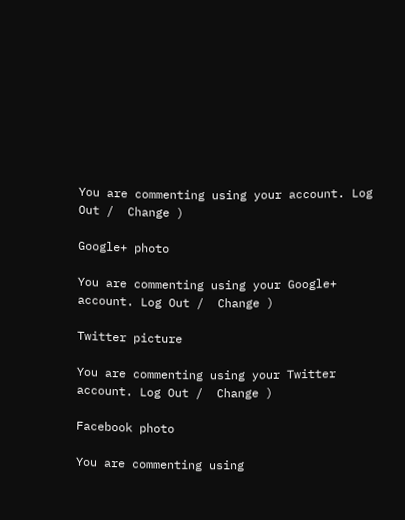You are commenting using your account. Log Out /  Change )

Google+ photo

You are commenting using your Google+ account. Log Out /  Change )

Twitter picture

You are commenting using your Twitter account. Log Out /  Change )

Facebook photo

You are commenting using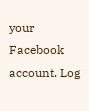your Facebook account. Log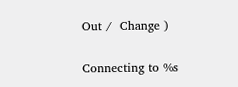Out /  Change )


Connecting to %s